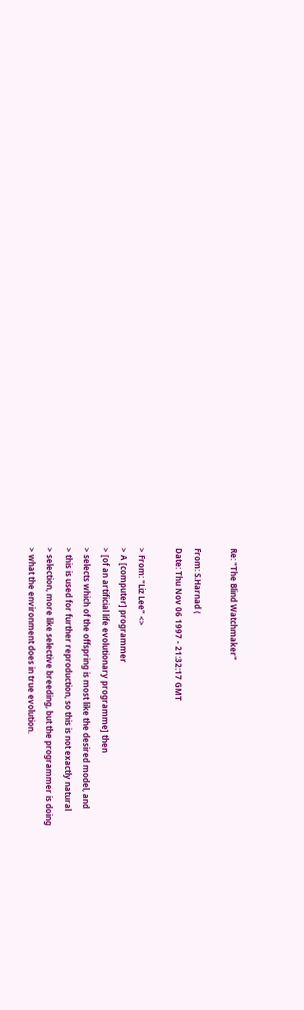Re: "The Blind Watchmaker"

From: S.Harnad (
Date: Thu Nov 06 1997 - 21:32:17 GMT

> From: "Liz Lee" <>
> A [computer] programmer
> [of an artificial life evolutionary programme] then
> selects which of the offspring is most like the desired model, and
> this is used for further reproduction, so this is not exactly natural
> selection, more like selective breeding, but the programmer is doing
> what the environment does in true evolution.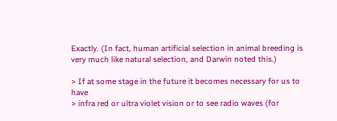Exactly. (In fact, human artificial selection in animal breeding is
very much like natural selection, and Darwin noted this.)

> If at some stage in the future it becomes necessary for us to have
> infra red or ultra violet vision or to see radio waves (for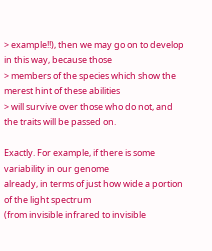> example!!), then we may go on to develop in this way, because those
> members of the species which show the merest hint of these abilities
> will survive over those who do not, and the traits will be passed on.

Exactly. For example, if there is some variability in our genome
already, in terms of just how wide a portion of the light spectrum
(from invisible infrared to invisible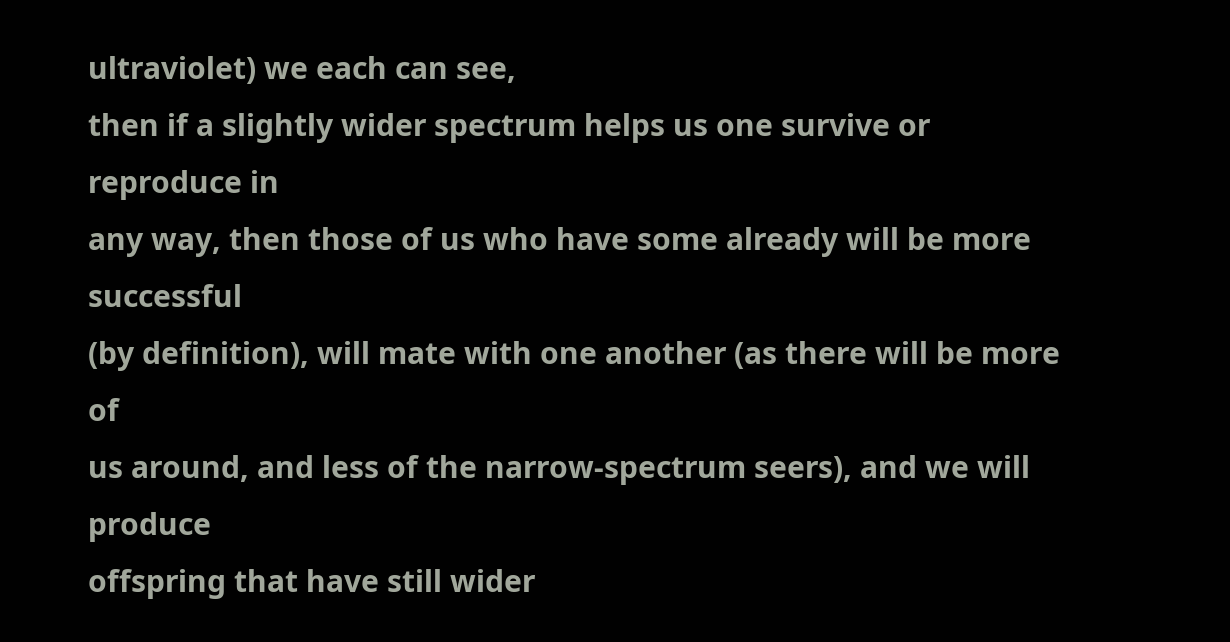ultraviolet) we each can see,
then if a slightly wider spectrum helps us one survive or reproduce in
any way, then those of us who have some already will be more successful
(by definition), will mate with one another (as there will be more of
us around, and less of the narrow-spectrum seers), and we will produce
offspring that have still wider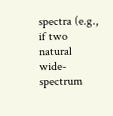spectra (e.g., if two natural
wide-spectrum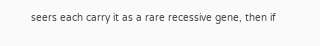seers each carry it as a rare recessive gene, then if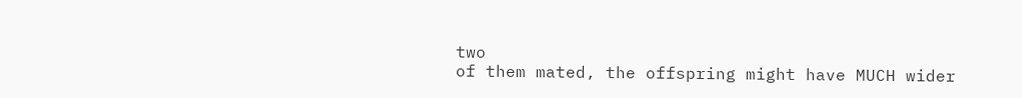two
of them mated, the offspring might have MUCH wider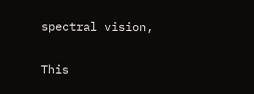spectral vision,

This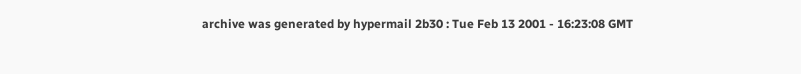archive was generated by hypermail 2b30 : Tue Feb 13 2001 - 16:23:08 GMT